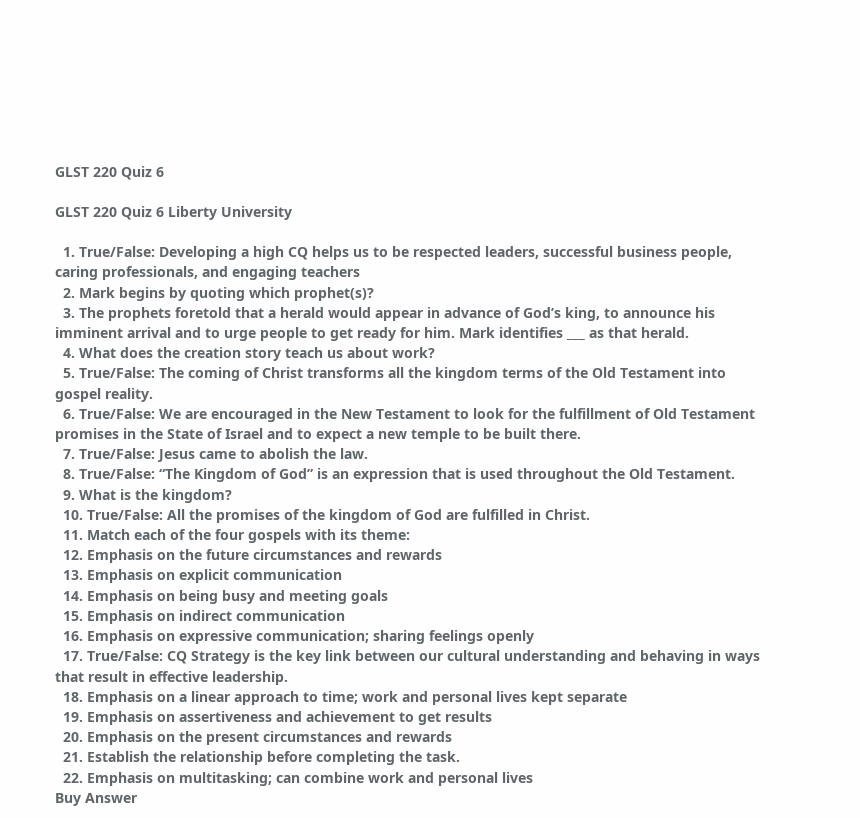GLST 220 Quiz 6

GLST 220 Quiz 6 Liberty University

  1. True/False: Developing a high CQ helps us to be respected leaders, successful business people, caring professionals, and engaging teachers
  2. Mark begins by quoting which prophet(s)?
  3. The prophets foretold that a herald would appear in advance of God’s king, to announce his imminent arrival and to urge people to get ready for him. Mark identifies ___ as that herald.
  4. What does the creation story teach us about work?
  5. True/False: The coming of Christ transforms all the kingdom terms of the Old Testament into gospel reality.
  6. True/False: We are encouraged in the New Testament to look for the fulfillment of Old Testament promises in the State of Israel and to expect a new temple to be built there.
  7. True/False: Jesus came to abolish the law.
  8. True/False: “The Kingdom of God” is an expression that is used throughout the Old Testament.
  9. What is the kingdom?
  10. True/False: All the promises of the kingdom of God are fulfilled in Christ.
  11. Match each of the four gospels with its theme:
  12. Emphasis on the future circumstances and rewards
  13. Emphasis on explicit communication
  14. Emphasis on being busy and meeting goals
  15. Emphasis on indirect communication
  16. Emphasis on expressive communication; sharing feelings openly
  17. True/False: CQ Strategy is the key link between our cultural understanding and behaving in ways that result in effective leadership.
  18. Emphasis on a linear approach to time; work and personal lives kept separate
  19. Emphasis on assertiveness and achievement to get results
  20. Emphasis on the present circumstances and rewards
  21. Establish the relationship before completing the task.
  22. Emphasis on multitasking; can combine work and personal lives
Buy Answer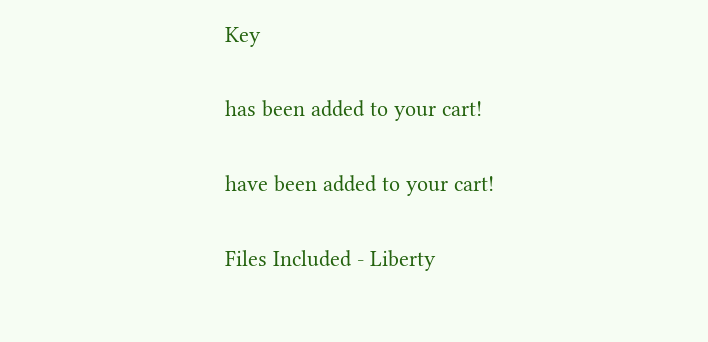Key

has been added to your cart!

have been added to your cart!

Files Included - Liberty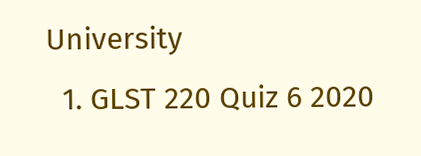University
  1. GLST 220 Quiz 6 2020